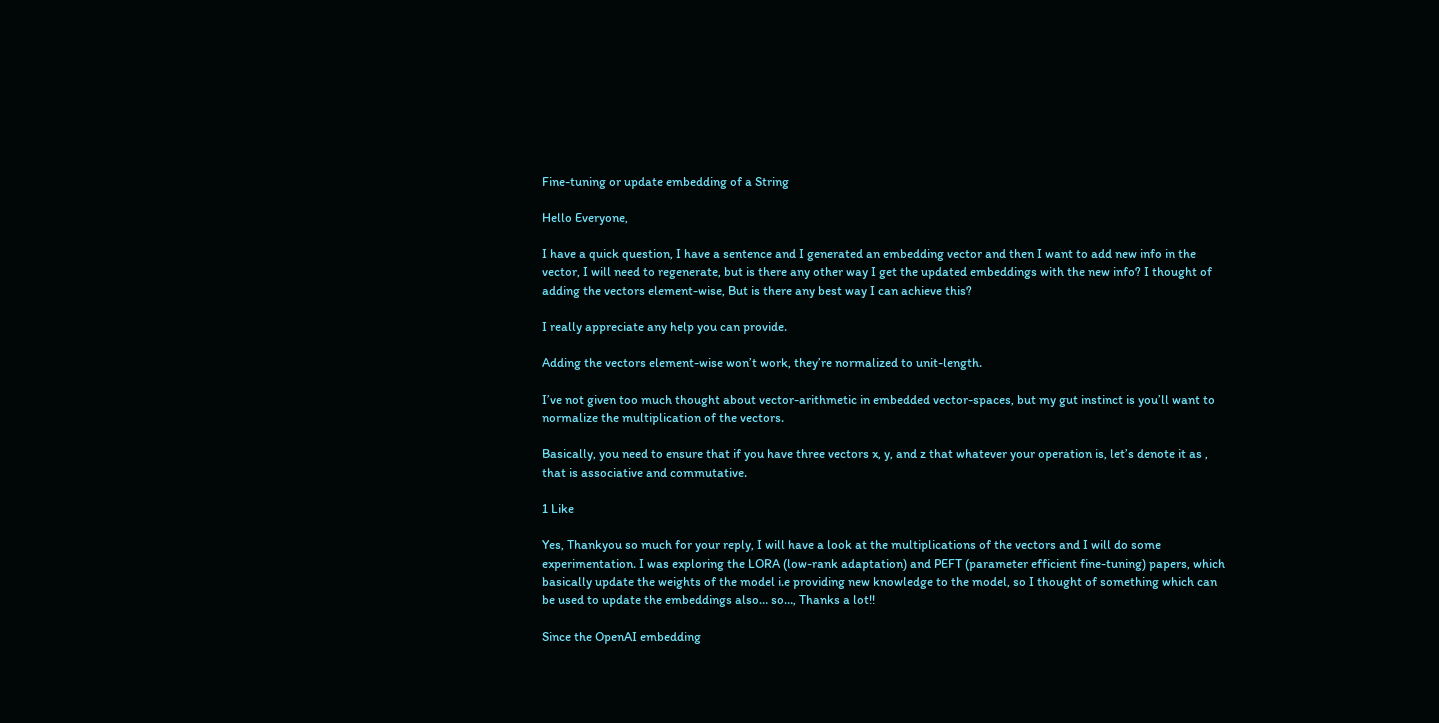Fine-tuning or update embedding of a String

Hello Everyone,

I have a quick question, I have a sentence and I generated an embedding vector and then I want to add new info in the vector, I will need to regenerate, but is there any other way I get the updated embeddings with the new info? I thought of adding the vectors element-wise, But is there any best way I can achieve this?

I really appreciate any help you can provide.

Adding the vectors element-wise won’t work, they’re normalized to unit-length.

I’ve not given too much thought about vector-arithmetic in embedded vector-spaces, but my gut instinct is you’ll want to normalize the multiplication of the vectors.

Basically, you need to ensure that if you have three vectors x, y, and z that whatever your operation is, let’s denote it as , that is associative and commutative.

1 Like

Yes, Thankyou so much for your reply, I will have a look at the multiplications of the vectors and I will do some experimentation. I was exploring the LORA (low-rank adaptation) and PEFT (parameter efficient fine-tuning) papers, which basically update the weights of the model i.e providing new knowledge to the model, so I thought of something which can be used to update the embeddings also… so…, Thanks a lot!!

Since the OpenAI embedding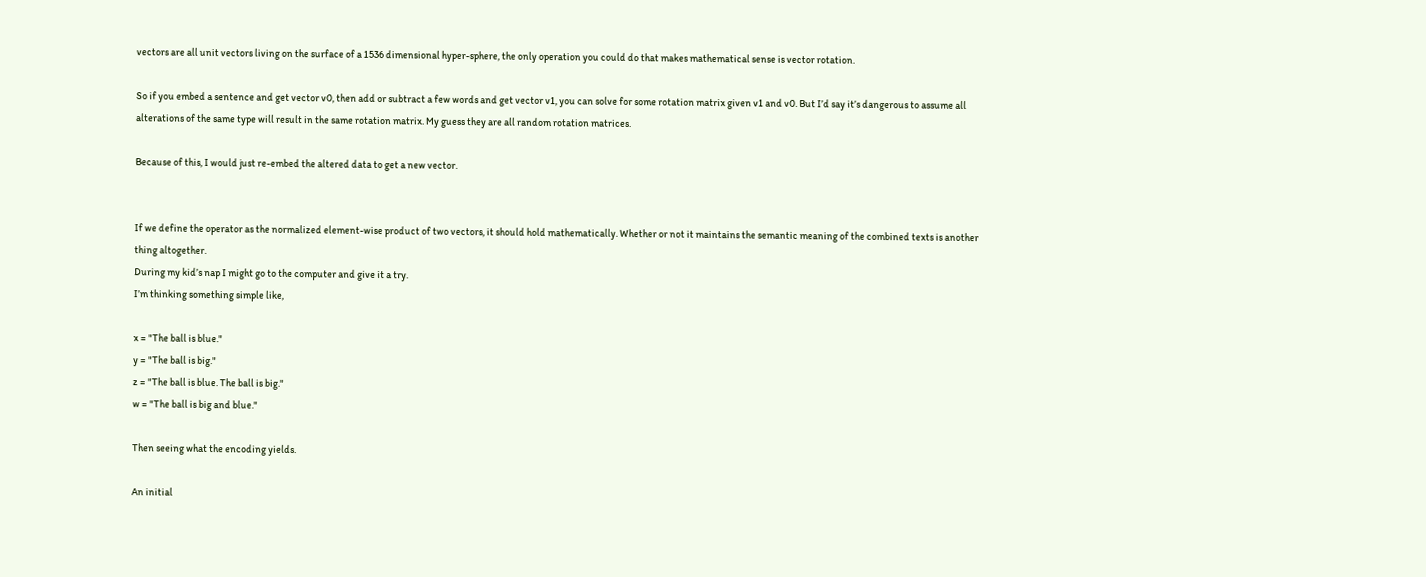vectors are all unit vectors living on the surface of a 1536 dimensional hyper-sphere, the only operation you could do that makes mathematical sense is vector rotation.

So if you embed a sentence and get vector v0, then add or subtract a few words and get vector v1, you can solve for some rotation matrix given v1 and v0. But I’d say it’s dangerous to assume all alterations of the same type will result in the same rotation matrix. My guess they are all random rotation matrices.

Because of this, I would just re-embed the altered data to get a new vector.


If we define the operator as the normalized element-wise product of two vectors, it should hold mathematically. Whether or not it maintains the semantic meaning of the combined texts is another thing altogether.
During my kid’s nap I might go to the computer and give it a try.
I’m thinking something simple like,

x = "The ball is blue."
y = "The ball is big."
z = "The ball is blue. The ball is big."
w = "The ball is big and blue."

Then seeing what the encoding yields.

An initial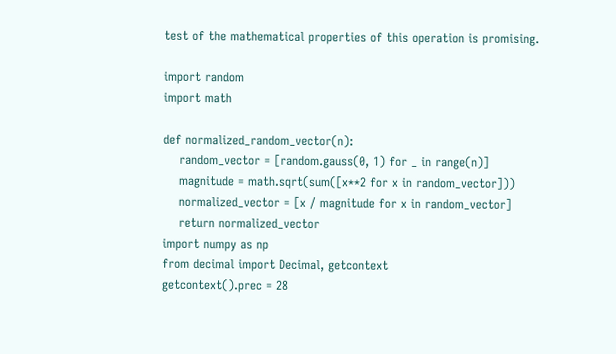test of the mathematical properties of this operation is promising.

import random
import math

def normalized_random_vector(n):
    random_vector = [random.gauss(0, 1) for _ in range(n)]
    magnitude = math.sqrt(sum([x**2 for x in random_vector]))
    normalized_vector = [x / magnitude for x in random_vector]
    return normalized_vector
import numpy as np
from decimal import Decimal, getcontext
getcontext().prec = 28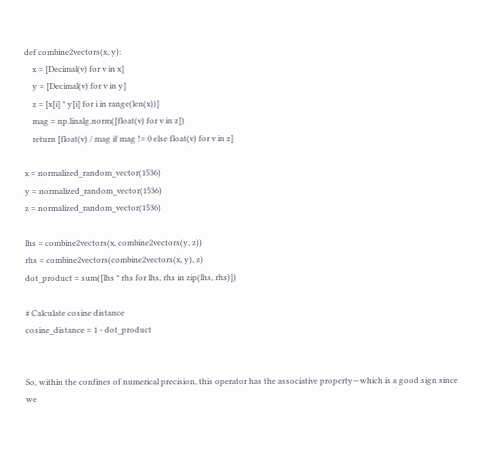def combine2vectors(x, y):
    x = [Decimal(v) for v in x]
    y = [Decimal(v) for v in y]
    z = [x[i] * y[i] for i in range(len(x))]
    mag = np.linalg.norm([float(v) for v in z])
    return [float(v) / mag if mag != 0 else float(v) for v in z]

x = normalized_random_vector(1536)
y = normalized_random_vector(1536)
z = normalized_random_vector(1536)

lhs = combine2vectors(x, combine2vectors(y, z))
rhs = combine2vectors(combine2vectors(x, y), z)
dot_product = sum([lhs * rhs for lhs, rhs in zip(lhs, rhs)])

# Calculate cosine distance
cosine_distance = 1 - dot_product


So, within the confines of numerical precision, this operator has the associative property—which is a good sign since we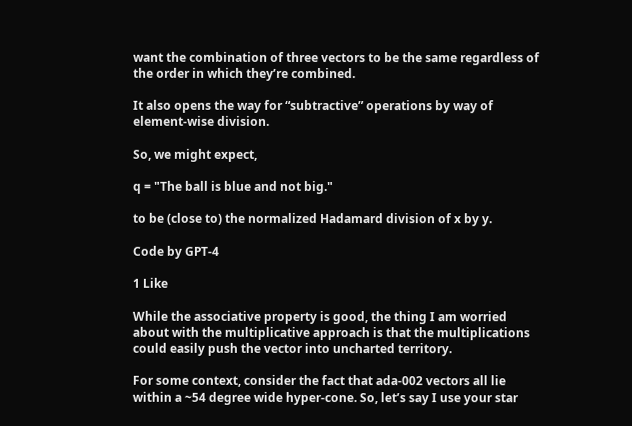want the combination of three vectors to be the same regardless of the order in which they’re combined.

It also opens the way for “subtractive” operations by way of element-wise division.

So, we might expect,

q = "The ball is blue and not big."

to be (close to) the normalized Hadamard division of x by y.

Code by GPT-4

1 Like

While the associative property is good, the thing I am worried about with the multiplicative approach is that the multiplications could easily push the vector into uncharted territory.

For some context, consider the fact that ada-002 vectors all lie within a ~54 degree wide hyper-cone. So, let’s say I use your star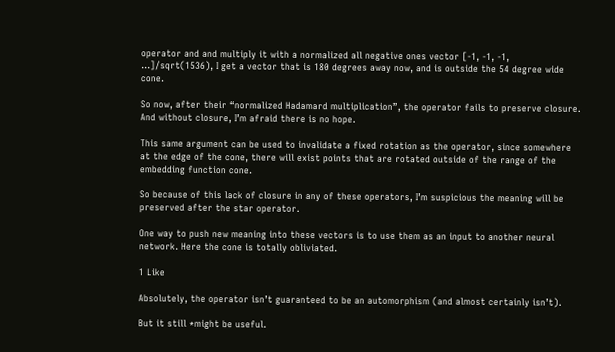operator and and multiply it with a normalized all negative ones vector [-1, -1, -1, …]/sqrt(1536), I get a vector that is 180 degrees away now, and is outside the 54 degree wide cone.

So now, after their “normalized Hadamard multiplication”, the operator fails to preserve closure. And without closure, I’m afraid there is no hope.

This same argument can be used to invalidate a fixed rotation as the operator, since somewhere at the edge of the cone, there will exist points that are rotated outside of the range of the embedding function cone.

So because of this lack of closure in any of these operators, I’m suspicious the meaning will be preserved after the star operator.

One way to push new meaning into these vectors is to use them as an input to another neural network. Here the cone is totally obliviated.

1 Like

Absolutely, the operator isn’t guaranteed to be an automorphism (and almost certainly isn’t).

But it still *might be useful.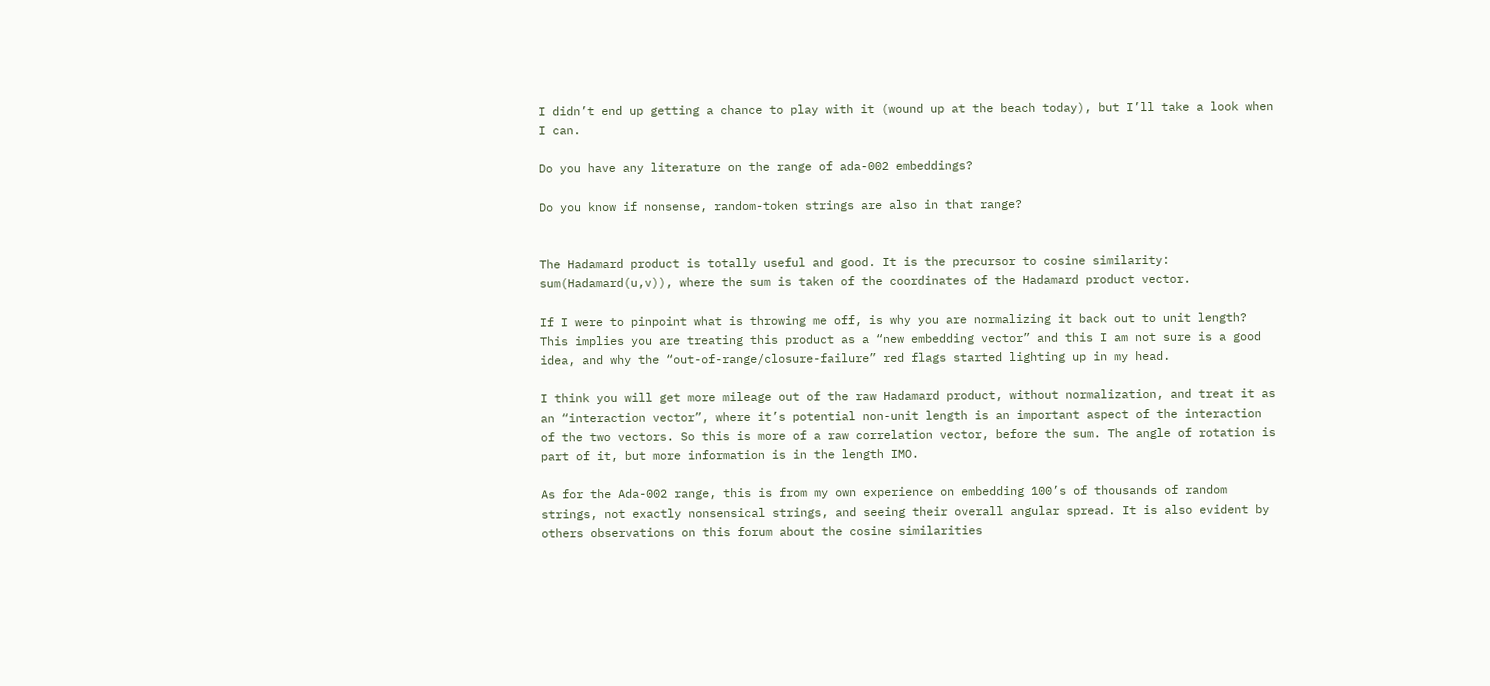I didn’t end up getting a chance to play with it (wound up at the beach today), but I’ll take a look when I can.

Do you have any literature on the range of ada-002 embeddings?

Do you know if nonsense, random-token strings are also in that range?


The Hadamard product is totally useful and good. It is the precursor to cosine similarity: sum(Hadamard(u,v)), where the sum is taken of the coordinates of the Hadamard product vector.

If I were to pinpoint what is throwing me off, is why you are normalizing it back out to unit length? This implies you are treating this product as a “new embedding vector” and this I am not sure is a good idea, and why the “out-of-range/closure-failure” red flags started lighting up in my head.

I think you will get more mileage out of the raw Hadamard product, without normalization, and treat it as an “interaction vector”, where it’s potential non-unit length is an important aspect of the interaction of the two vectors. So this is more of a raw correlation vector, before the sum. The angle of rotation is part of it, but more information is in the length IMO.

As for the Ada-002 range, this is from my own experience on embedding 100’s of thousands of random strings, not exactly nonsensical strings, and seeing their overall angular spread. It is also evident by others observations on this forum about the cosine similarities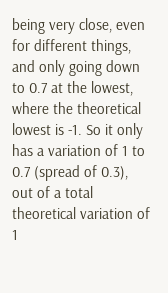being very close, even for different things, and only going down to 0.7 at the lowest, where the theoretical lowest is -1. So it only has a variation of 1 to 0.7 (spread of 0.3), out of a total theoretical variation of 1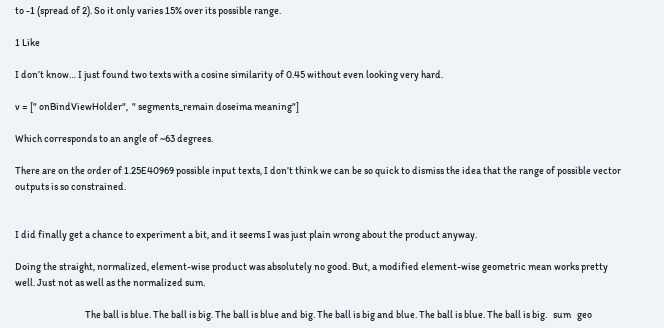to -1 (spread of 2). So it only varies 15% over its possible range.

1 Like

I don’t know… I just found two texts with a cosine similarity of 0.45 without even looking very hard.

v = [" onBindViewHolder",  " segments_remain doseima meaning"]

Which corresponds to an angle of ~63 degrees.

There are on the order of 1.25E40969 possible input texts, I don’t think we can be so quick to dismiss the idea that the range of possible vector outputs is so constrained.


I did finally get a chance to experiment a bit, and it seems I was just plain wrong about the product anyway.

Doing the straight, normalized, element-wise product was absolutely no good. But, a modified element-wise geometric mean works pretty well. Just not as well as the normalized sum.

                                   The ball is blue. The ball is big. The ball is blue and big. The ball is big and blue. The ball is blue. The ball is big.   sum   geo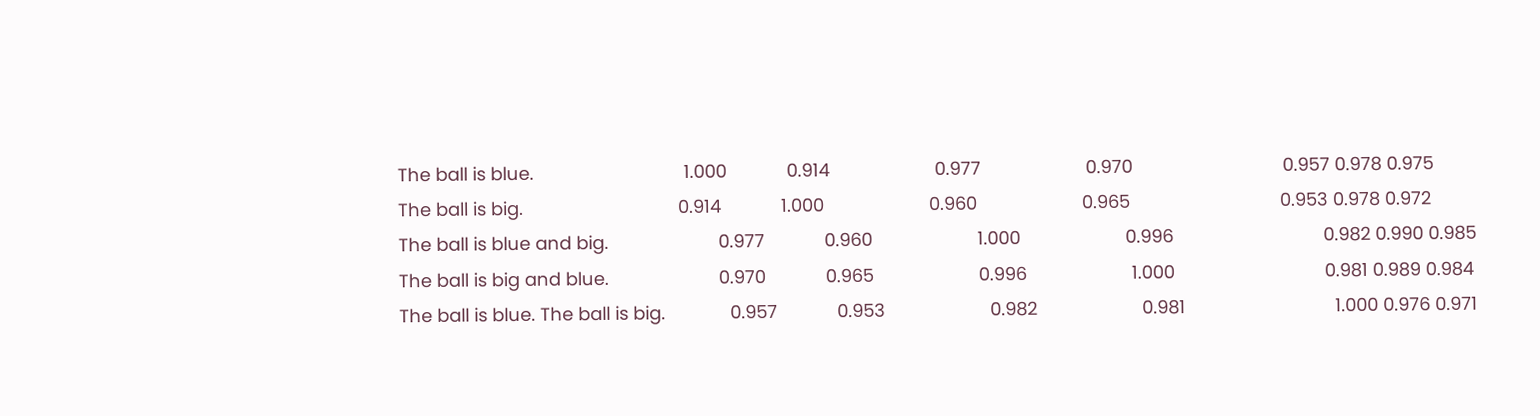The ball is blue.                              1.000            0.914                     0.977                     0.970                              0.957 0.978 0.975
The ball is big.                               0.914            1.000                     0.960                     0.965                              0.953 0.978 0.972
The ball is blue and big.                      0.977            0.960                     1.000                     0.996                              0.982 0.990 0.985
The ball is big and blue.                      0.970            0.965                     0.996                     1.000                              0.981 0.989 0.984
The ball is blue. The ball is big.             0.957            0.953                     0.982                     0.981                              1.000 0.976 0.971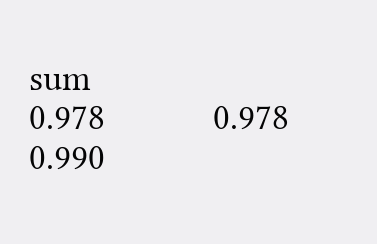sum                                            0.978            0.978                     0.990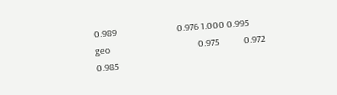0.989                              0.976 1.000 0.995
geo                                            0.975            0.972                     0.985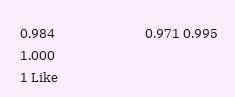0.984                              0.971 0.995 1.000
1 Like